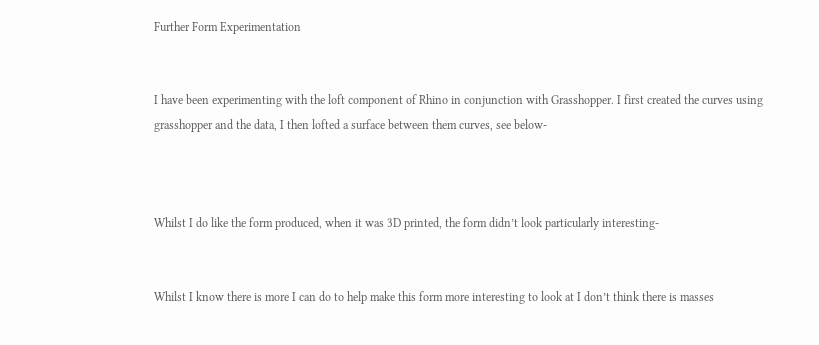Further Form Experimentation


I have been experimenting with the loft component of Rhino in conjunction with Grasshopper. I first created the curves using grasshopper and the data, I then lofted a surface between them curves, see below-



Whilst I do like the form produced, when it was 3D printed, the form didn’t look particularly interesting-


Whilst I know there is more I can do to help make this form more interesting to look at I don’t think there is masses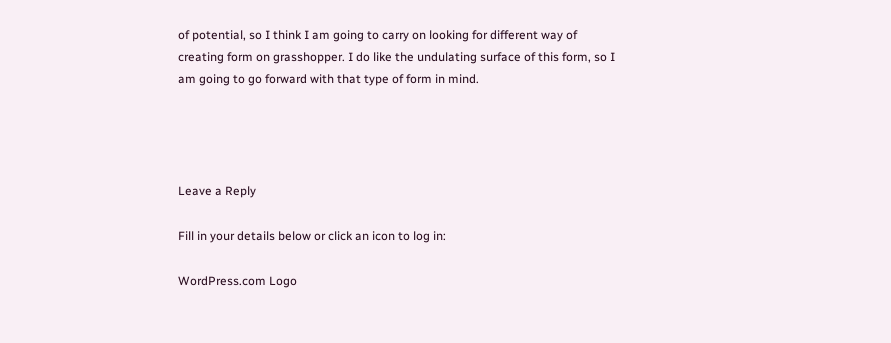of potential, so I think I am going to carry on looking for different way of creating form on grasshopper. I do like the undulating surface of this form, so I am going to go forward with that type of form in mind.




Leave a Reply

Fill in your details below or click an icon to log in:

WordPress.com Logo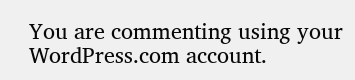You are commenting using your WordPress.com account.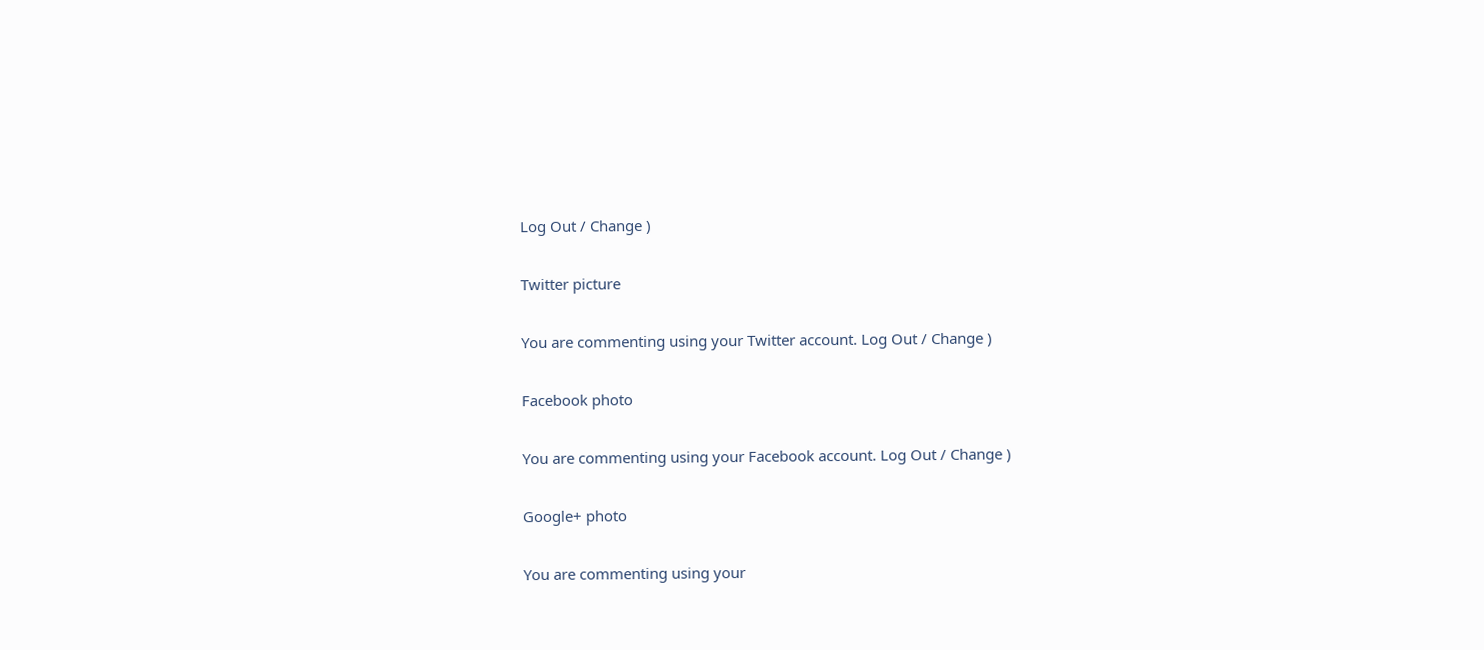Log Out / Change )

Twitter picture

You are commenting using your Twitter account. Log Out / Change )

Facebook photo

You are commenting using your Facebook account. Log Out / Change )

Google+ photo

You are commenting using your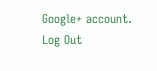Google+ account. Log Out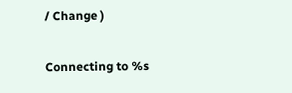/ Change )

Connecting to %s